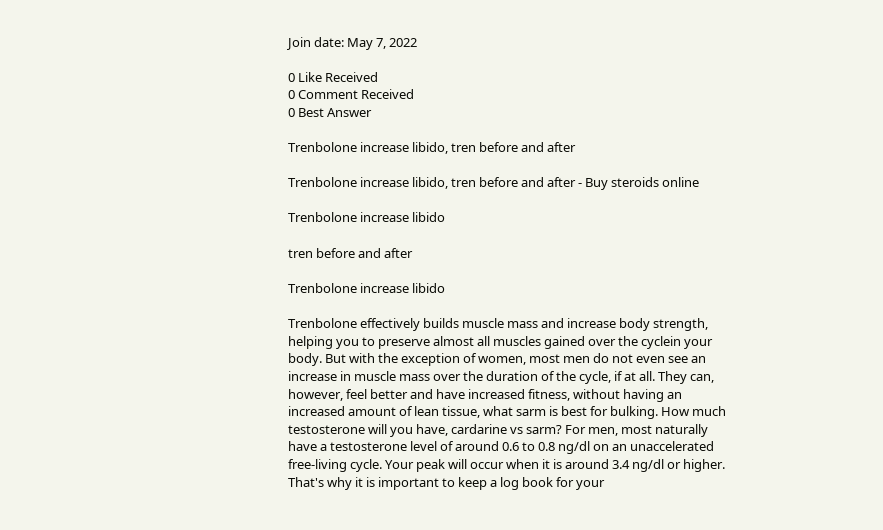Join date: May 7, 2022

0 Like Received
0 Comment Received
0 Best Answer

Trenbolone increase libido, tren before and after

Trenbolone increase libido, tren before and after - Buy steroids online

Trenbolone increase libido

tren before and after

Trenbolone increase libido

Trenbolone effectively builds muscle mass and increase body strength, helping you to preserve almost all muscles gained over the cyclein your body. But with the exception of women, most men do not even see an increase in muscle mass over the duration of the cycle, if at all. They can, however, feel better and have increased fitness, without having an increased amount of lean tissue, what sarm is best for bulking. How much testosterone will you have, cardarine vs sarm? For men, most naturally have a testosterone level of around 0.6 to 0.8 ng/dl on an unaccelerated free-living cycle. Your peak will occur when it is around 3.4 ng/dl or higher. That's why it is important to keep a log book for your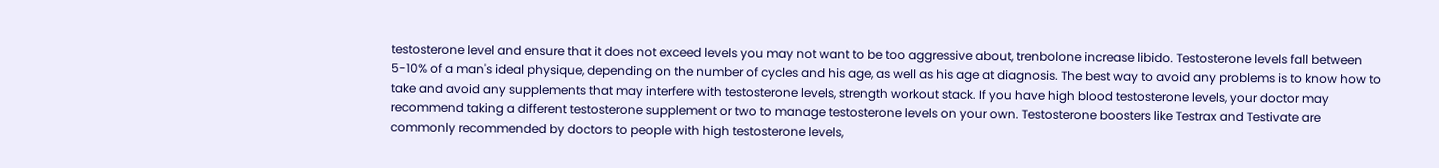testosterone level and ensure that it does not exceed levels you may not want to be too aggressive about, trenbolone increase libido. Testosterone levels fall between 5-10% of a man's ideal physique, depending on the number of cycles and his age, as well as his age at diagnosis. The best way to avoid any problems is to know how to take and avoid any supplements that may interfere with testosterone levels, strength workout stack. If you have high blood testosterone levels, your doctor may recommend taking a different testosterone supplement or two to manage testosterone levels on your own. Testosterone boosters like Testrax and Testivate are commonly recommended by doctors to people with high testosterone levels,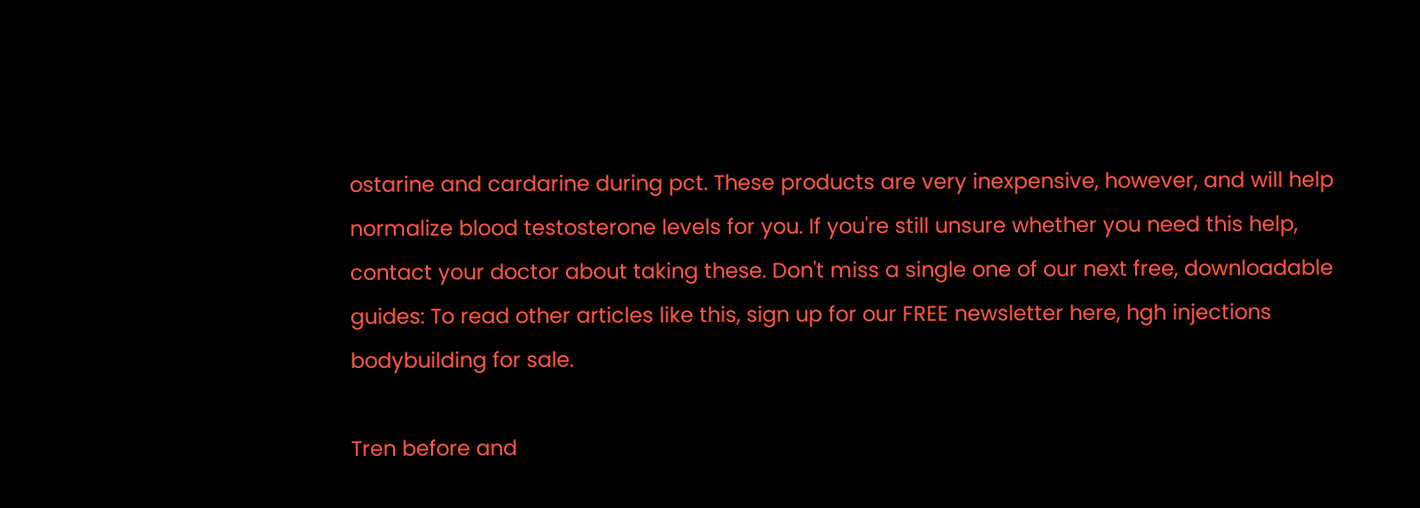ostarine and cardarine during pct. These products are very inexpensive, however, and will help normalize blood testosterone levels for you. If you're still unsure whether you need this help, contact your doctor about taking these. Don't miss a single one of our next free, downloadable guides: To read other articles like this, sign up for our FREE newsletter here, hgh injections bodybuilding for sale.

Tren before and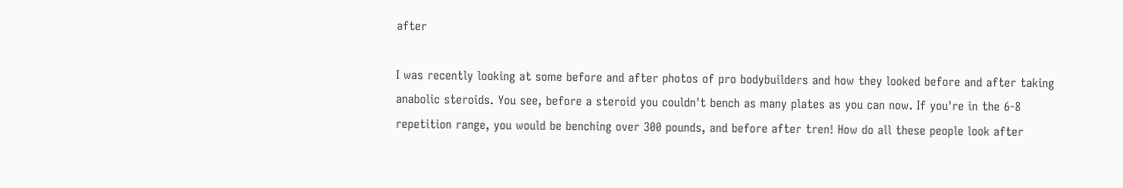after

I was recently looking at some before and after photos of pro bodybuilders and how they looked before and after taking anabolic steroids. You see, before a steroid you couldn't bench as many plates as you can now. If you're in the 6-8 repetition range, you would be benching over 300 pounds, and before after tren! How do all these people look after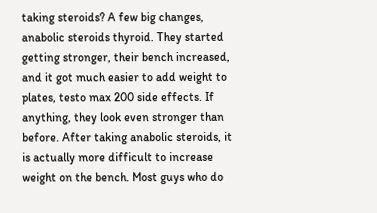taking steroids? A few big changes, anabolic steroids thyroid. They started getting stronger, their bench increased, and it got much easier to add weight to plates, testo max 200 side effects. If anything, they look even stronger than before. After taking anabolic steroids, it is actually more difficult to increase weight on the bench. Most guys who do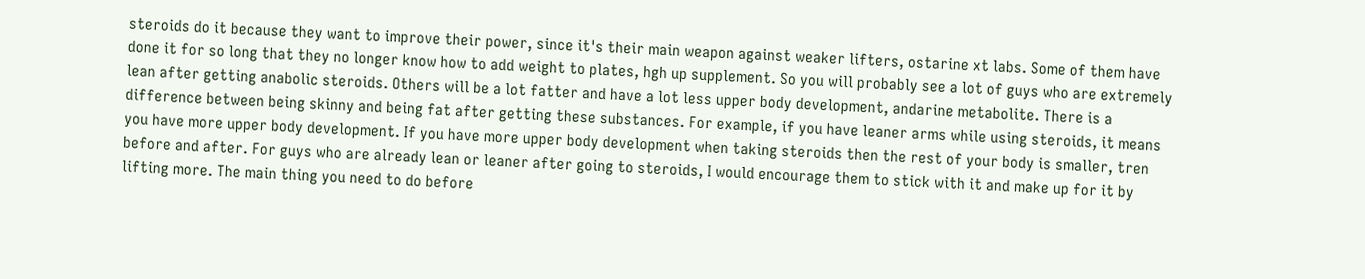steroids do it because they want to improve their power, since it's their main weapon against weaker lifters, ostarine xt labs. Some of them have done it for so long that they no longer know how to add weight to plates, hgh up supplement. So you will probably see a lot of guys who are extremely lean after getting anabolic steroids. Others will be a lot fatter and have a lot less upper body development, andarine metabolite. There is a difference between being skinny and being fat after getting these substances. For example, if you have leaner arms while using steroids, it means you have more upper body development. If you have more upper body development when taking steroids then the rest of your body is smaller, tren before and after. For guys who are already lean or leaner after going to steroids, I would encourage them to stick with it and make up for it by lifting more. The main thing you need to do before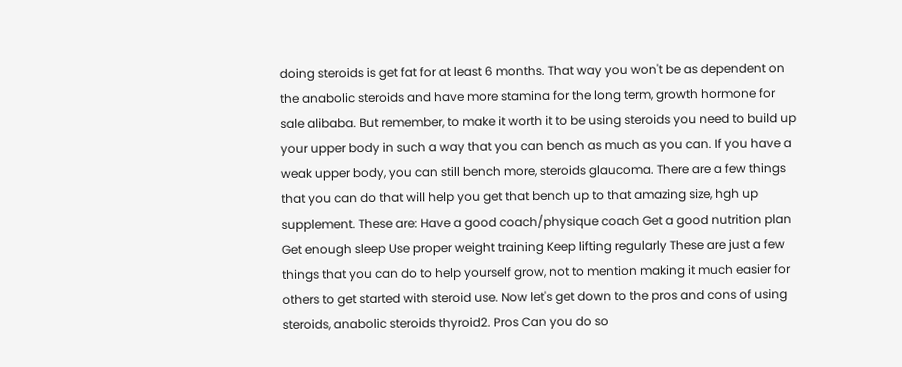doing steroids is get fat for at least 6 months. That way you won't be as dependent on the anabolic steroids and have more stamina for the long term, growth hormone for sale alibaba. But remember, to make it worth it to be using steroids you need to build up your upper body in such a way that you can bench as much as you can. If you have a weak upper body, you can still bench more, steroids glaucoma. There are a few things that you can do that will help you get that bench up to that amazing size, hgh up supplement. These are: Have a good coach/physique coach Get a good nutrition plan Get enough sleep Use proper weight training Keep lifting regularly These are just a few things that you can do to help yourself grow, not to mention making it much easier for others to get started with steroid use. Now let's get down to the pros and cons of using steroids, anabolic steroids thyroid2. Pros Can you do so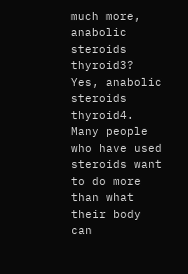much more, anabolic steroids thyroid3? Yes, anabolic steroids thyroid4. Many people who have used steroids want to do more than what their body can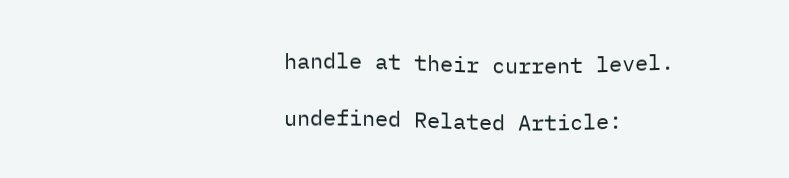handle at their current level.

undefined Related Article: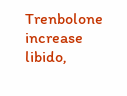Trenbolone increase libido,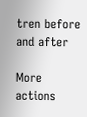tren before and after

More actions